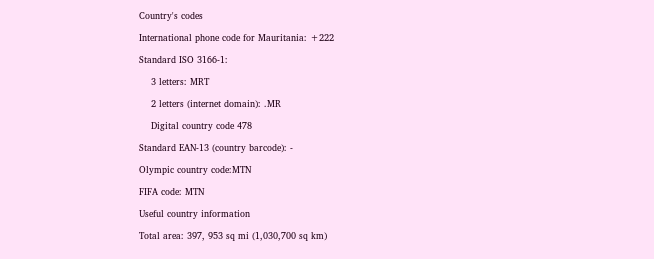Country's codes

International phone code for Mauritania: +222

Standard ISO 3166-1:

    3 letters: MRT

    2 letters (internet domain): .MR

    Digital country code 478

Standard EAN-13 (country barcode): -

Olympic country code:MTN

FIFA code: MTN

Useful country information

Total area: 397, 953 sq mi (1,030,700 sq km)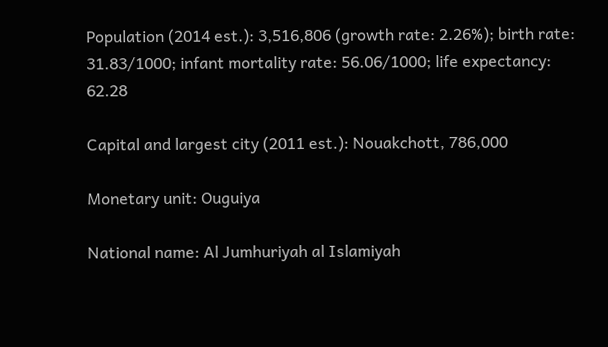Population (2014 est.): 3,516,806 (growth rate: 2.26%); birth rate: 31.83/1000; infant mortality rate: 56.06/1000; life expectancy: 62.28

Capital and largest city (2011 est.): Nouakchott, 786,000

Monetary unit: Ouguiya

National name: Al Jumhuriyah al Islamiyah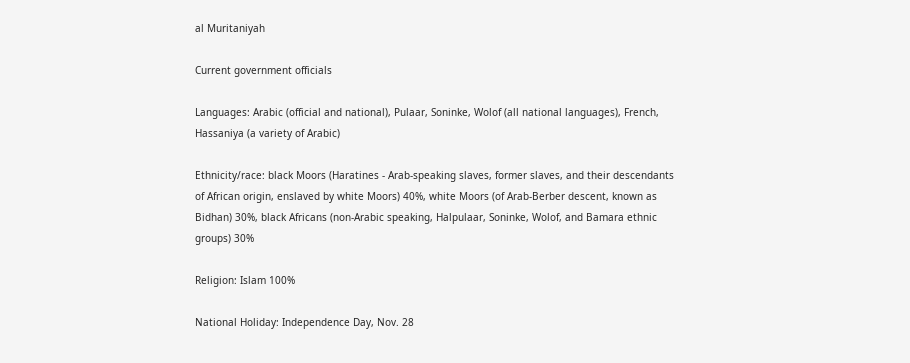al Muritaniyah

Current government officials

Languages: Arabic (official and national), Pulaar, Soninke, Wolof (all national languages), French, Hassaniya (a variety of Arabic)

Ethnicity/race: black Moors (Haratines - Arab-speaking slaves, former slaves, and their descendants of African origin, enslaved by white Moors) 40%, white Moors (of Arab-Berber descent, known as Bidhan) 30%, black Africans (non-Arabic speaking, Halpulaar, Soninke, Wolof, and Bamara ethnic groups) 30%

Religion: Islam 100%

National Holiday: Independence Day, Nov. 28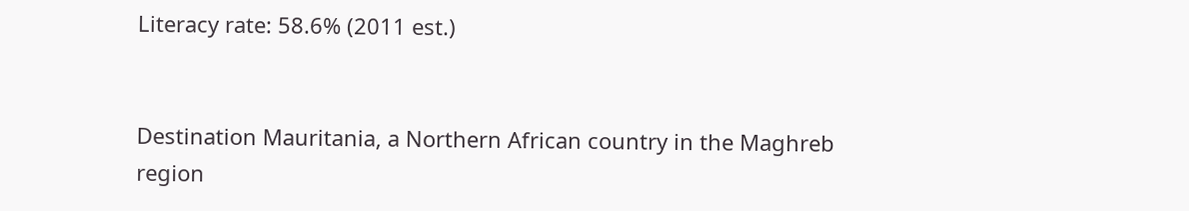Literacy rate: 58.6% (2011 est.)


Destination Mauritania, a Northern African country in the Maghreb region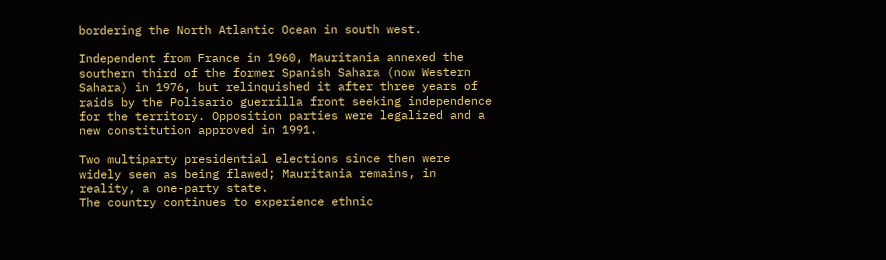bordering the North Atlantic Ocean in south west.

Independent from France in 1960, Mauritania annexed the southern third of the former Spanish Sahara (now Western Sahara) in 1976, but relinquished it after three years of raids by the Polisario guerrilla front seeking independence for the territory. Opposition parties were legalized and a new constitution approved in 1991.

Two multiparty presidential elections since then were widely seen as being flawed; Mauritania remains, in reality, a one-party state.
The country continues to experience ethnic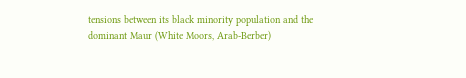tensions between its black minority population and the dominant Maur (White Moors, Arab-Berber)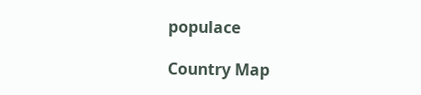populace

Country Map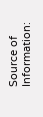Source of Information: